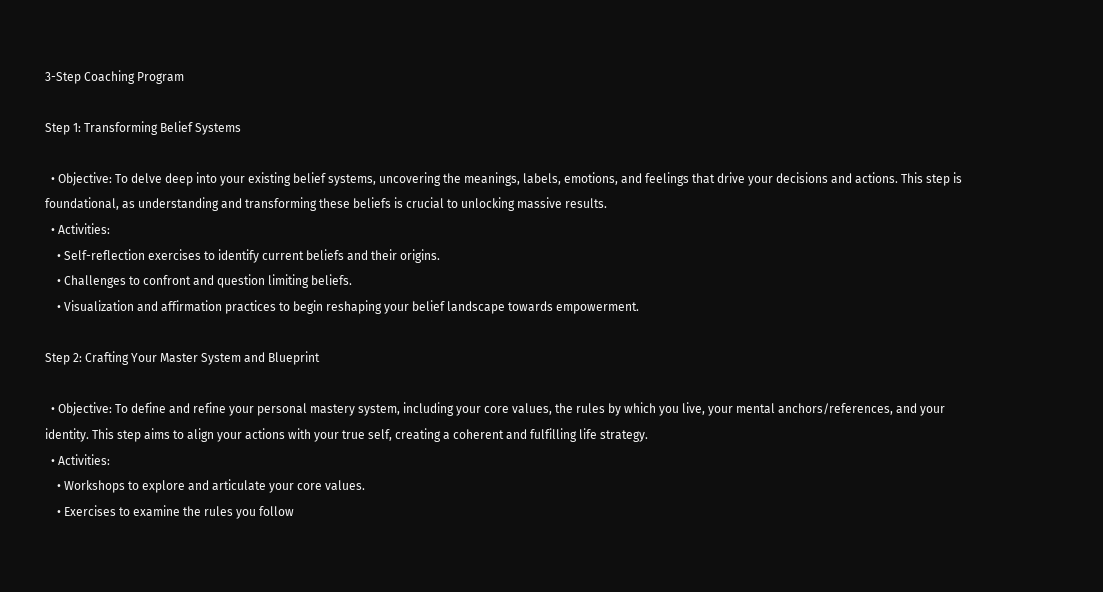3-Step Coaching Program

Step 1: Transforming Belief Systems

  • Objective: To delve deep into your existing belief systems, uncovering the meanings, labels, emotions, and feelings that drive your decisions and actions. This step is foundational, as understanding and transforming these beliefs is crucial to unlocking massive results.
  • Activities:
    • Self-reflection exercises to identify current beliefs and their origins.
    • Challenges to confront and question limiting beliefs.
    • Visualization and affirmation practices to begin reshaping your belief landscape towards empowerment.

Step 2: Crafting Your Master System and Blueprint

  • Objective: To define and refine your personal mastery system, including your core values, the rules by which you live, your mental anchors/references, and your identity. This step aims to align your actions with your true self, creating a coherent and fulfilling life strategy.
  • Activities:
    • Workshops to explore and articulate your core values.
    • Exercises to examine the rules you follow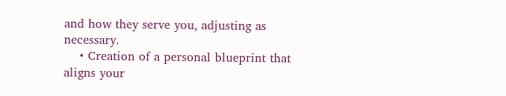and how they serve you, adjusting as necessary.
    • Creation of a personal blueprint that aligns your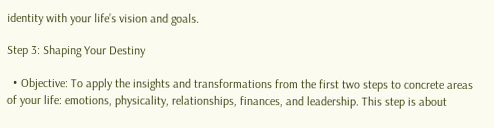identity with your life’s vision and goals.

Step 3: Shaping Your Destiny

  • Objective: To apply the insights and transformations from the first two steps to concrete areas of your life: emotions, physicality, relationships, finances, and leadership. This step is about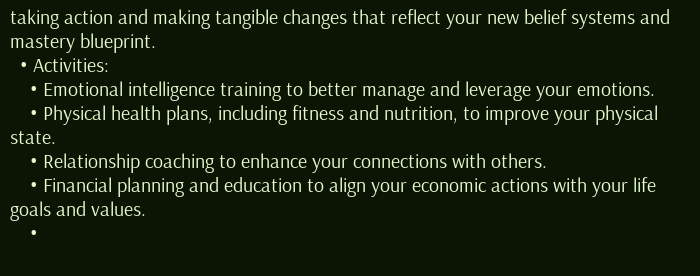taking action and making tangible changes that reflect your new belief systems and mastery blueprint.
  • Activities:
    • Emotional intelligence training to better manage and leverage your emotions.
    • Physical health plans, including fitness and nutrition, to improve your physical state.
    • Relationship coaching to enhance your connections with others.
    • Financial planning and education to align your economic actions with your life goals and values.
    •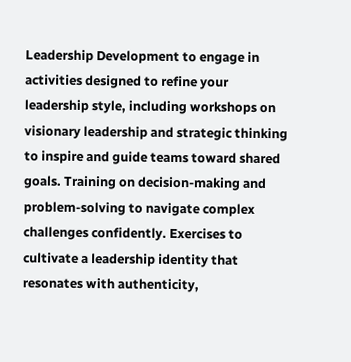Leadership Development to engage in activities designed to refine your leadership style, including workshops on visionary leadership and strategic thinking to inspire and guide teams toward shared goals. Training on decision-making and problem-solving to navigate complex challenges confidently. Exercises to cultivate a leadership identity that resonates with authenticity,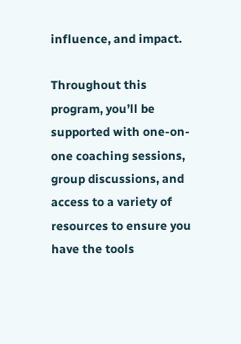influence, and impact.

Throughout this program, you’ll be supported with one-on-one coaching sessions, group discussions, and access to a variety of resources to ensure you have the tools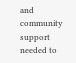and community support needed to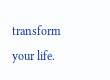transform your life.